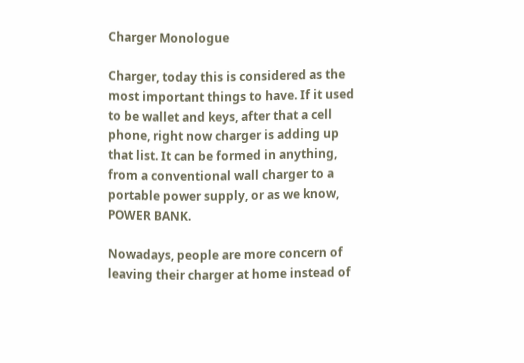Charger Monologue

Charger, today this is considered as the most important things to have. If it used to be wallet and keys, after that a cell phone, right now charger is adding up that list. It can be formed in anything, from a conventional wall charger to a portable power supply, or as we know, POWER BANK.

Nowadays, people are more concern of leaving their charger at home instead of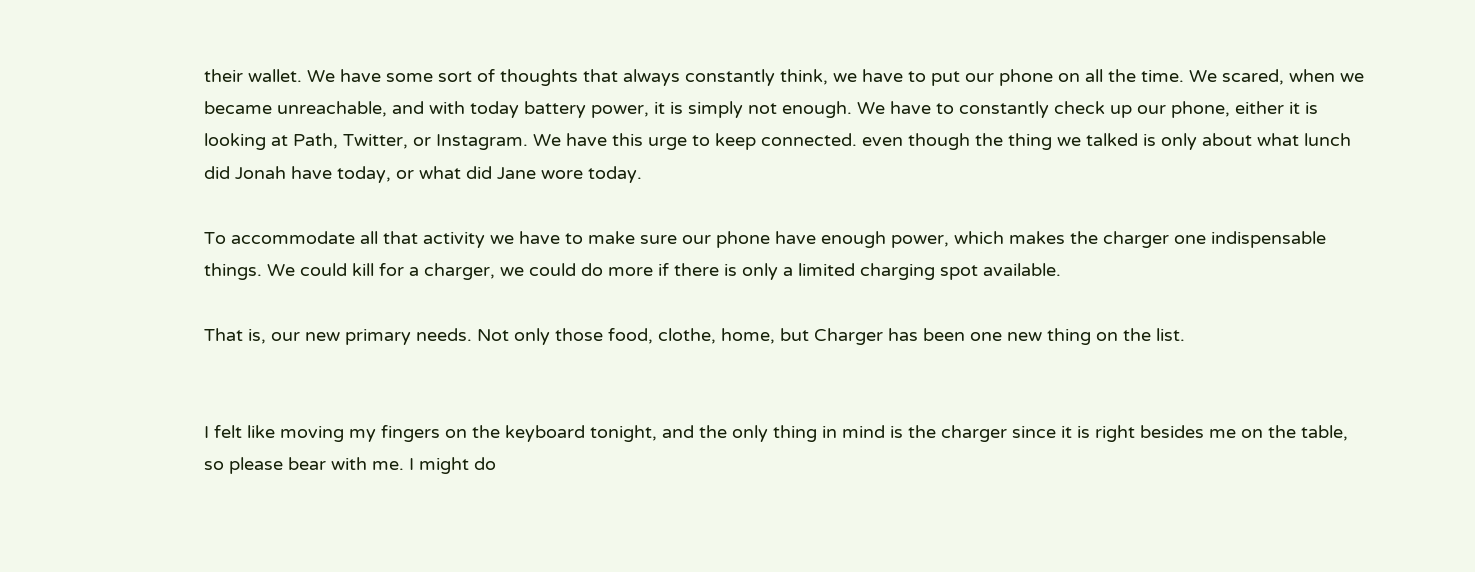their wallet. We have some sort of thoughts that always constantly think, we have to put our phone on all the time. We scared, when we became unreachable, and with today battery power, it is simply not enough. We have to constantly check up our phone, either it is looking at Path, Twitter, or Instagram. We have this urge to keep connected. even though the thing we talked is only about what lunch did Jonah have today, or what did Jane wore today.

To accommodate all that activity we have to make sure our phone have enough power, which makes the charger one indispensable things. We could kill for a charger, we could do more if there is only a limited charging spot available.

That is, our new primary needs. Not only those food, clothe, home, but Charger has been one new thing on the list.


I felt like moving my fingers on the keyboard tonight, and the only thing in mind is the charger since it is right besides me on the table, so please bear with me. I might do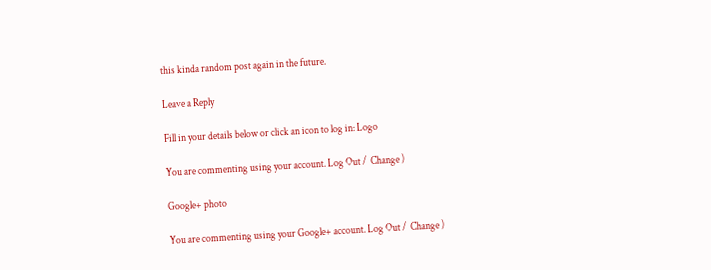this kinda random post again in the future.

Leave a Reply

Fill in your details below or click an icon to log in: Logo

You are commenting using your account. Log Out /  Change )

Google+ photo

You are commenting using your Google+ account. Log Out /  Change )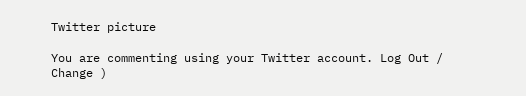Twitter picture

You are commenting using your Twitter account. Log Out /  Change )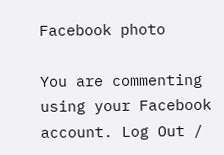Facebook photo

You are commenting using your Facebook account. Log Out /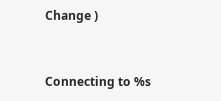Change )


Connecting to %s